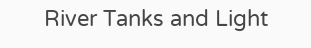River Tanks and Light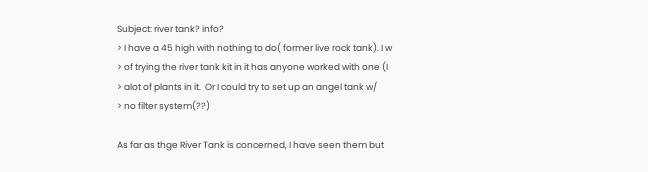Subject: river tank? info?
> I have a 45 high with nothing to do( former live rock tank). I w
> of trying the river tank kit in it has anyone worked with one (I
> alot of plants in it.  Or I could try to set up an angel tank w/
> no filter system(??)

As far as thge River Tank is concerned, I have seen them but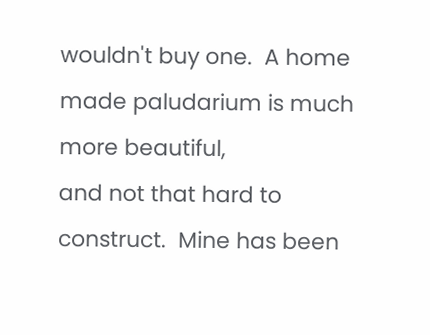wouldn't buy one.  A home made paludarium is much more beautiful,
and not that hard to construct.  Mine has been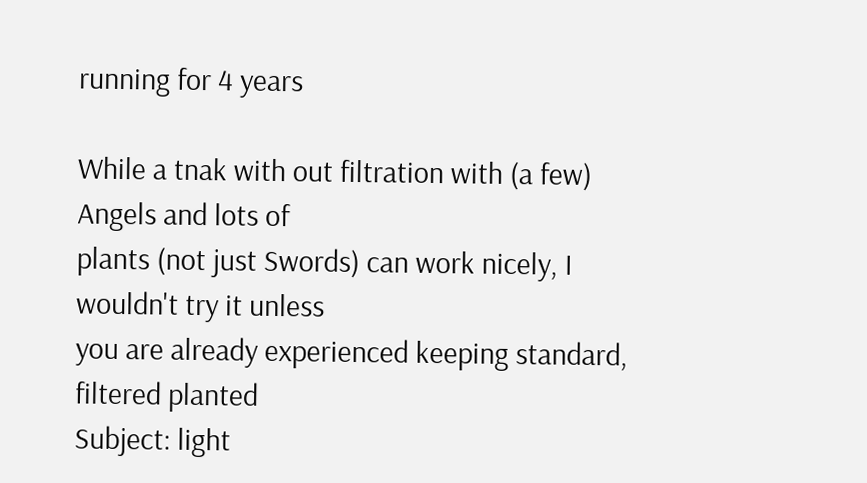running for 4 years

While a tnak with out filtration with (a few) Angels and lots of
plants (not just Swords) can work nicely, I wouldn't try it unless
you are already experienced keeping standard, filtered planted
Subject: light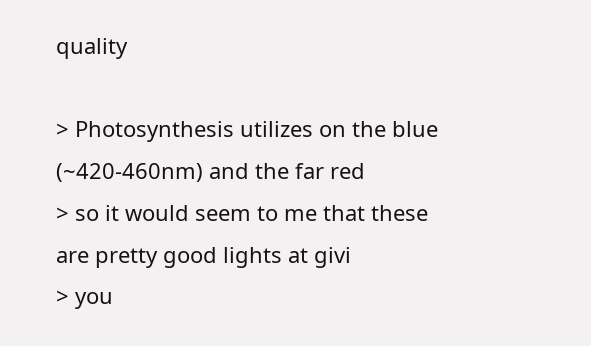quality

> Photosynthesis utilizes on the blue (~420-460nm) and the far red
> so it would seem to me that these are pretty good lights at givi
> you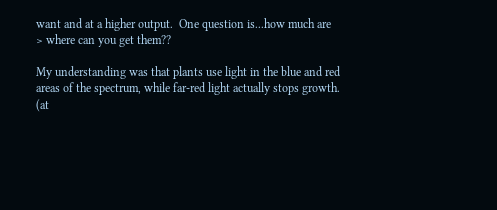want and at a higher output.  One question is...how much are
> where can you get them??

My understanding was that plants use light in the blue and red
areas of the spectrum, while far-red light actually stops growth.
(at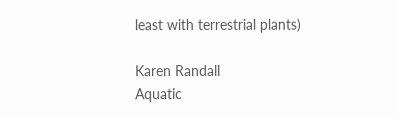least with terrestrial plants)

Karen Randall
Aquatic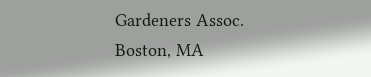Gardeners Assoc.
Boston, MA